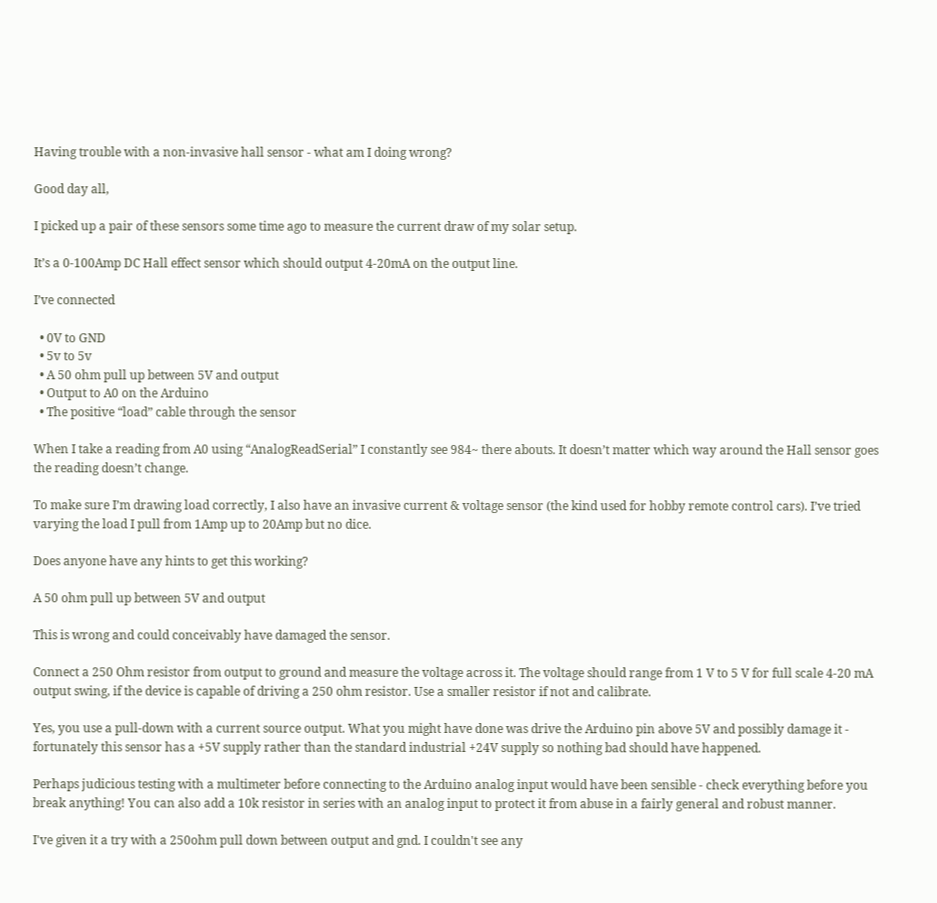Having trouble with a non-invasive hall sensor - what am I doing wrong?

Good day all,

I picked up a pair of these sensors some time ago to measure the current draw of my solar setup.

It’s a 0-100Amp DC Hall effect sensor which should output 4-20mA on the output line.

I’ve connected

  • 0V to GND
  • 5v to 5v
  • A 50 ohm pull up between 5V and output
  • Output to A0 on the Arduino
  • The positive “load” cable through the sensor

When I take a reading from A0 using “AnalogReadSerial” I constantly see 984~ there abouts. It doesn’t matter which way around the Hall sensor goes the reading doesn’t change.

To make sure I’m drawing load correctly, I also have an invasive current & voltage sensor (the kind used for hobby remote control cars). I’ve tried varying the load I pull from 1Amp up to 20Amp but no dice.

Does anyone have any hints to get this working?

A 50 ohm pull up between 5V and output

This is wrong and could conceivably have damaged the sensor.

Connect a 250 Ohm resistor from output to ground and measure the voltage across it. The voltage should range from 1 V to 5 V for full scale 4-20 mA output swing, if the device is capable of driving a 250 ohm resistor. Use a smaller resistor if not and calibrate.

Yes, you use a pull-down with a current source output. What you might have done was drive the Arduino pin above 5V and possibly damage it - fortunately this sensor has a +5V supply rather than the standard industrial +24V supply so nothing bad should have happened.

Perhaps judicious testing with a multimeter before connecting to the Arduino analog input would have been sensible - check everything before you break anything! You can also add a 10k resistor in series with an analog input to protect it from abuse in a fairly general and robust manner.

I've given it a try with a 250ohm pull down between output and gnd. I couldn't see any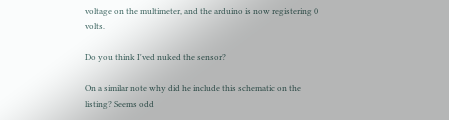voltage on the multimeter, and the arduino is now registering 0 volts.

Do you think I'ved nuked the sensor?

On a similar note why did he include this schematic on the listing? Seems odd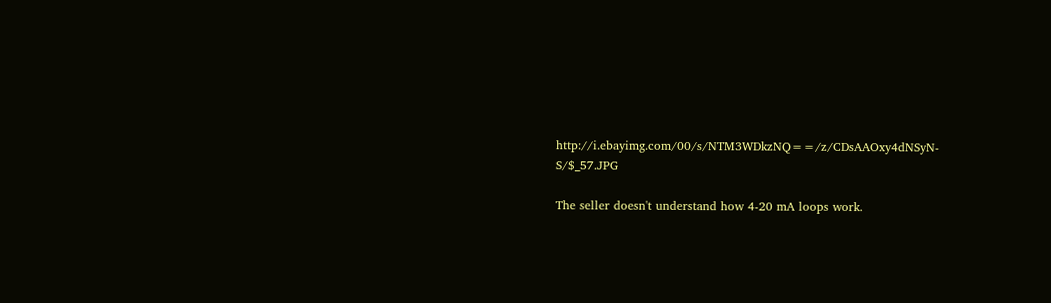http://i.ebayimg.com/00/s/NTM3WDkzNQ==/z/CDsAAOxy4dNSyN-S/$_57.JPG

The seller doesn't understand how 4-20 mA loops work.